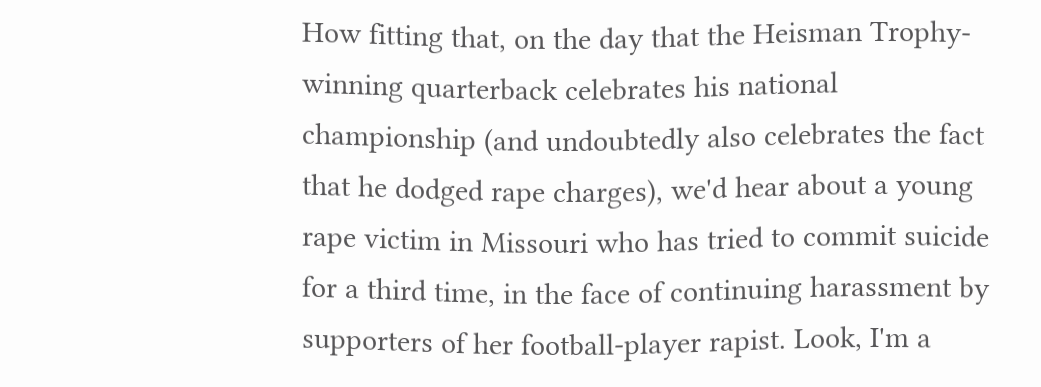How fitting that, on the day that the Heisman Trophy-winning quarterback celebrates his national championship (and undoubtedly also celebrates the fact that he dodged rape charges), we'd hear about a young rape victim in Missouri who has tried to commit suicide for a third time, in the face of continuing harassment by supporters of her football-player rapist. Look, I'm a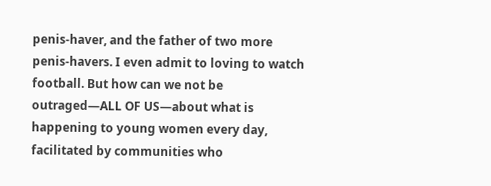penis-haver, and the father of two more penis-havers. I even admit to loving to watch football. But how can we not be outraged—ALL OF US—about what is happening to young women every day, facilitated by communities who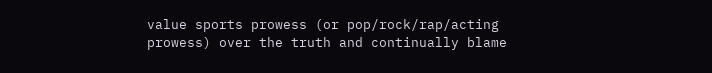value sports prowess (or pop/rock/rap/acting prowess) over the truth and continually blame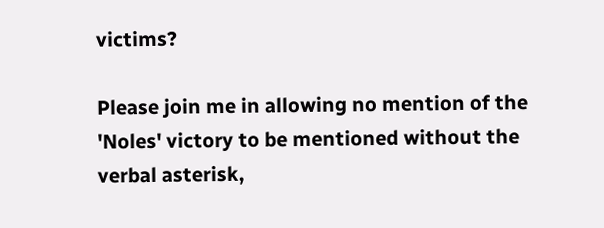victims?

Please join me in allowing no mention of the 'Noles' victory to be mentioned without the verbal asterisk,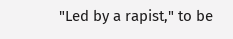"Led by a rapist," to be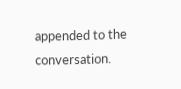appended to the conversation.